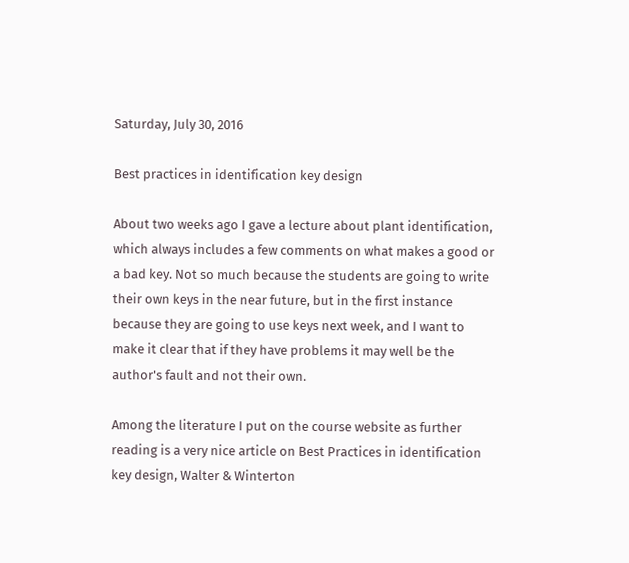Saturday, July 30, 2016

Best practices in identification key design

About two weeks ago I gave a lecture about plant identification, which always includes a few comments on what makes a good or a bad key. Not so much because the students are going to write their own keys in the near future, but in the first instance because they are going to use keys next week, and I want to make it clear that if they have problems it may well be the author's fault and not their own.

Among the literature I put on the course website as further reading is a very nice article on Best Practices in identification key design, Walter & Winterton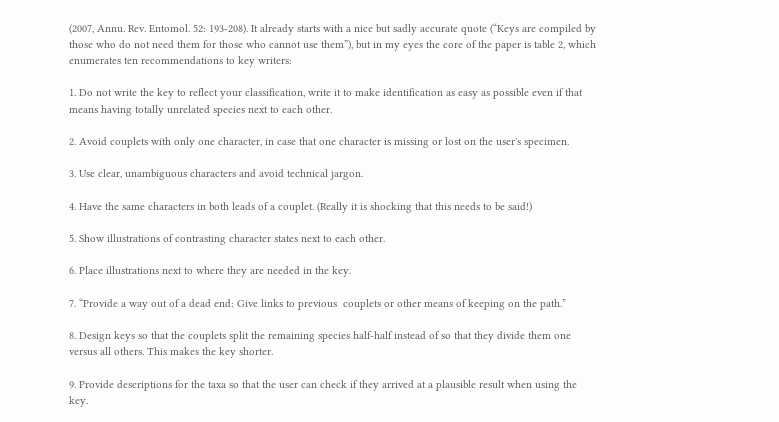(2007, Annu. Rev. Entomol. 52: 193-208). It already starts with a nice but sadly accurate quote (“Keys are compiled by those who do not need them for those who cannot use them”), but in my eyes the core of the paper is table 2, which enumerates ten recommendations to key writers:

1. Do not write the key to reflect your classification, write it to make identification as easy as possible even if that means having totally unrelated species next to each other.

2. Avoid couplets with only one character, in case that one character is missing or lost on the user's specimen.

3. Use clear, unambiguous characters and avoid technical jargon.

4. Have the same characters in both leads of a couplet. (Really it is shocking that this needs to be said!)

5. Show illustrations of contrasting character states next to each other.

6. Place illustrations next to where they are needed in the key.

7. “Provide a way out of a dead end: Give links to previous  couplets or other means of keeping on the path.”

8. Design keys so that the couplets split the remaining species half-half instead of so that they divide them one versus all others. This makes the key shorter.

9. Provide descriptions for the taxa so that the user can check if they arrived at a plausible result when using the key.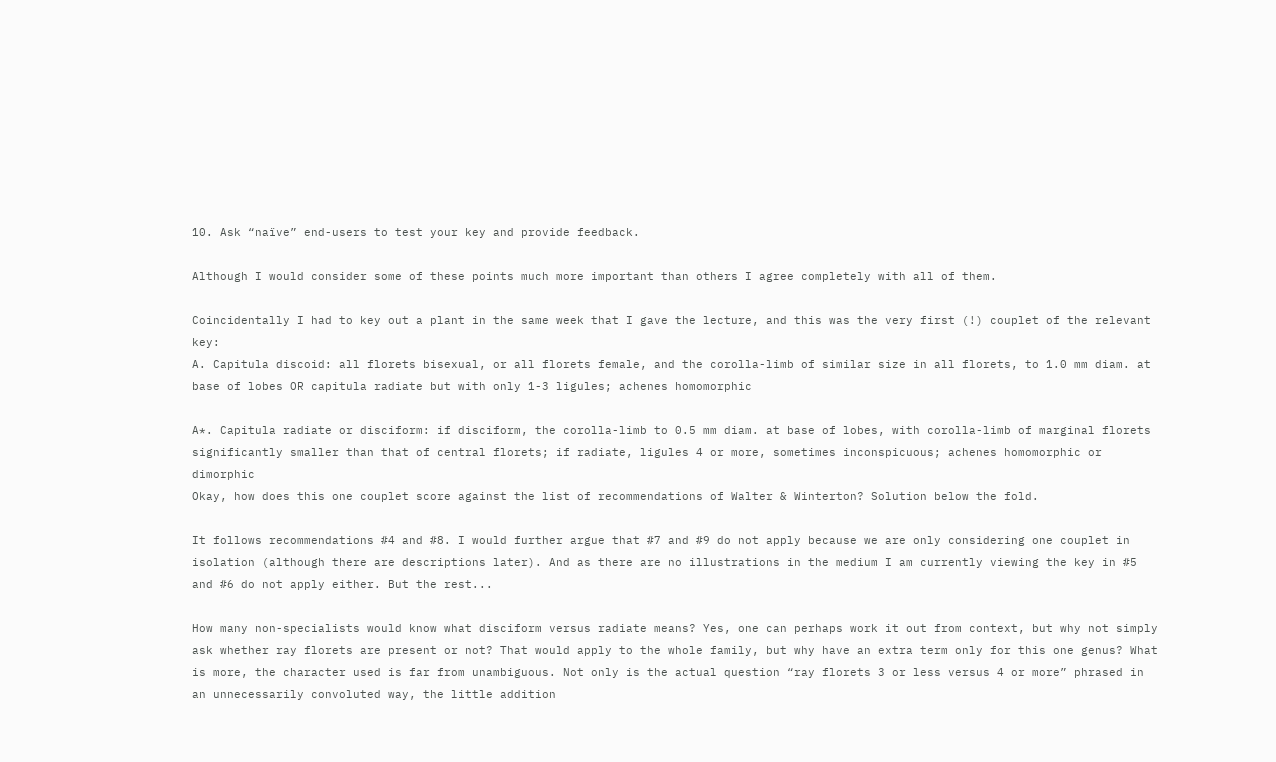10. Ask “naïve” end-users to test your key and provide feedback.

Although I would consider some of these points much more important than others I agree completely with all of them.

Coincidentally I had to key out a plant in the same week that I gave the lecture, and this was the very first (!) couplet of the relevant key:
A. Capitula discoid: all florets bisexual, or all florets female, and the corolla-limb of similar size in all florets, to 1.0 mm diam. at base of lobes OR capitula radiate but with only 1-3 ligules; achenes homomorphic

A*. Capitula radiate or disciform: if disciform, the corolla-limb to 0.5 mm diam. at base of lobes, with corolla-limb of marginal florets significantly smaller than that of central florets; if radiate, ligules 4 or more, sometimes inconspicuous; achenes homomorphic or dimorphic
Okay, how does this one couplet score against the list of recommendations of Walter & Winterton? Solution below the fold.

It follows recommendations #4 and #8. I would further argue that #7 and #9 do not apply because we are only considering one couplet in isolation (although there are descriptions later). And as there are no illustrations in the medium I am currently viewing the key in #5 and #6 do not apply either. But the rest...

How many non-specialists would know what disciform versus radiate means? Yes, one can perhaps work it out from context, but why not simply ask whether ray florets are present or not? That would apply to the whole family, but why have an extra term only for this one genus? What is more, the character used is far from unambiguous. Not only is the actual question “ray florets 3 or less versus 4 or more” phrased in an unnecessarily convoluted way, the little addition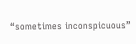“sometimes inconspicuous”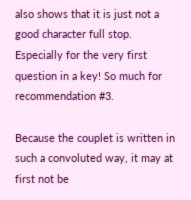also shows that it is just not a good character full stop. Especially for the very first question in a key! So much for recommendation #3.

Because the couplet is written in such a convoluted way, it may at first not be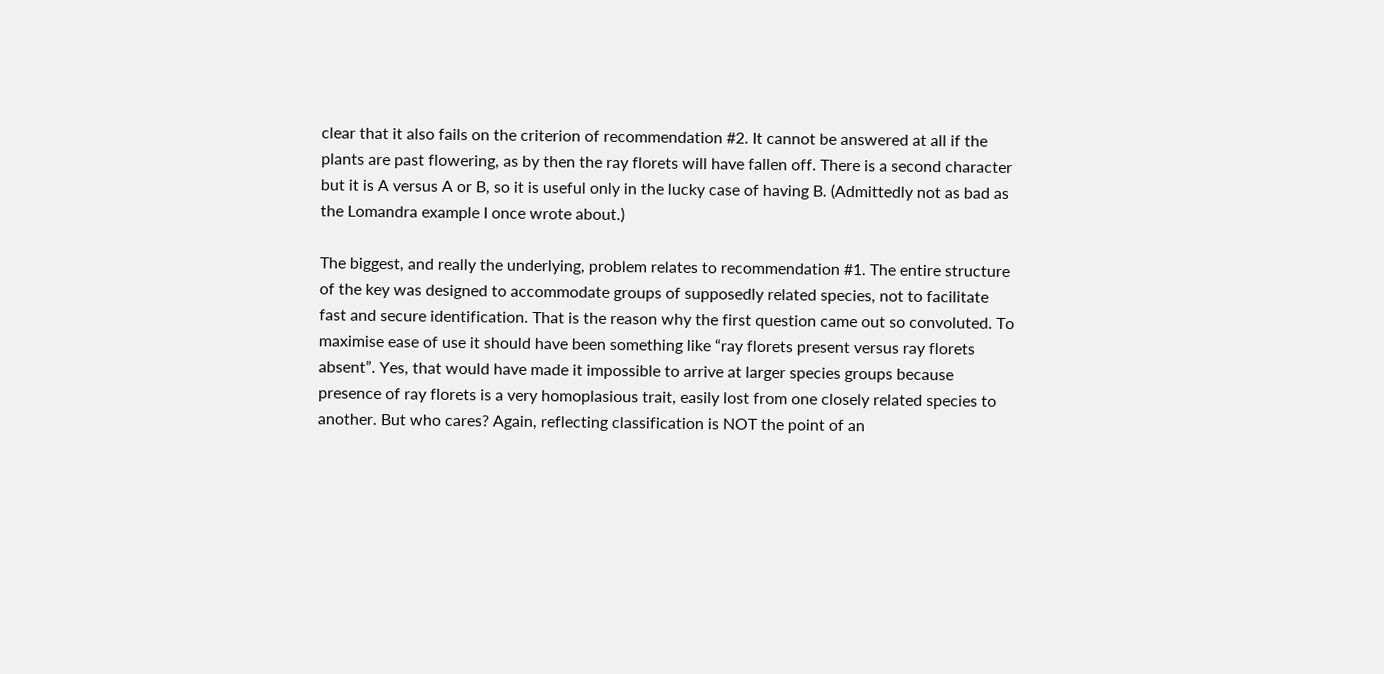clear that it also fails on the criterion of recommendation #2. It cannot be answered at all if the plants are past flowering, as by then the ray florets will have fallen off. There is a second character but it is A versus A or B, so it is useful only in the lucky case of having B. (Admittedly not as bad as the Lomandra example I once wrote about.)

The biggest, and really the underlying, problem relates to recommendation #1. The entire structure of the key was designed to accommodate groups of supposedly related species, not to facilitate fast and secure identification. That is the reason why the first question came out so convoluted. To maximise ease of use it should have been something like “ray florets present versus ray florets absent”. Yes, that would have made it impossible to arrive at larger species groups because presence of ray florets is a very homoplasious trait, easily lost from one closely related species to another. But who cares? Again, reflecting classification is NOT the point of an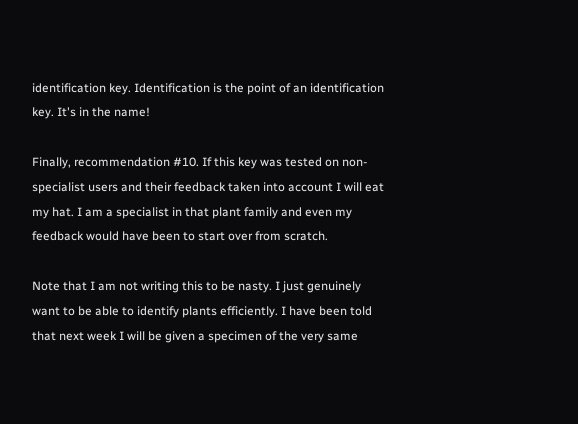identification key. Identification is the point of an identification key. It's in the name!

Finally, recommendation #10. If this key was tested on non-specialist users and their feedback taken into account I will eat my hat. I am a specialist in that plant family and even my feedback would have been to start over from scratch.

Note that I am not writing this to be nasty. I just genuinely want to be able to identify plants efficiently. I have been told that next week I will be given a specimen of the very same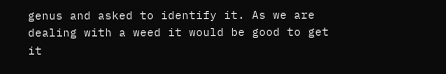genus and asked to identify it. As we are dealing with a weed it would be good to get it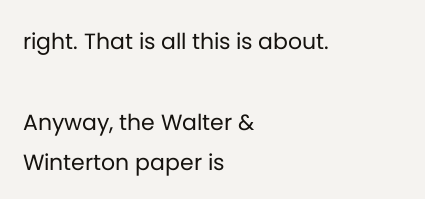right. That is all this is about.

Anyway, the Walter & Winterton paper is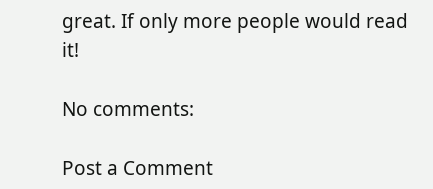great. If only more people would read it!

No comments:

Post a Comment